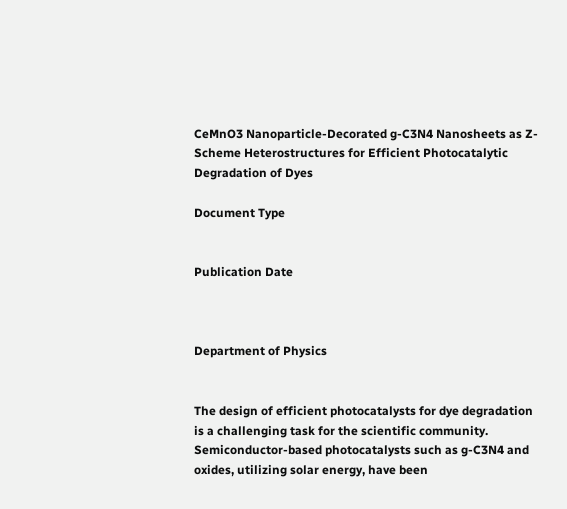CeMnO3 Nanoparticle-Decorated g-C3N4 Nanosheets as Z-Scheme Heterostructures for Efficient Photocatalytic Degradation of Dyes

Document Type


Publication Date



Department of Physics


The design of efficient photocatalysts for dye degradation is a challenging task for the scientific community. Semiconductor-based photocatalysts such as g-C3N4 and oxides, utilizing solar energy, have been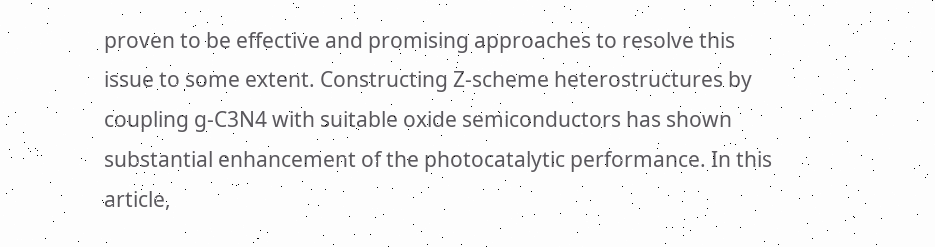proven to be effective and promising approaches to resolve this issue to some extent. Constructing Z-scheme heterostructures by coupling g-C3N4 with suitable oxide semiconductors has shown substantial enhancement of the photocatalytic performance. In this article,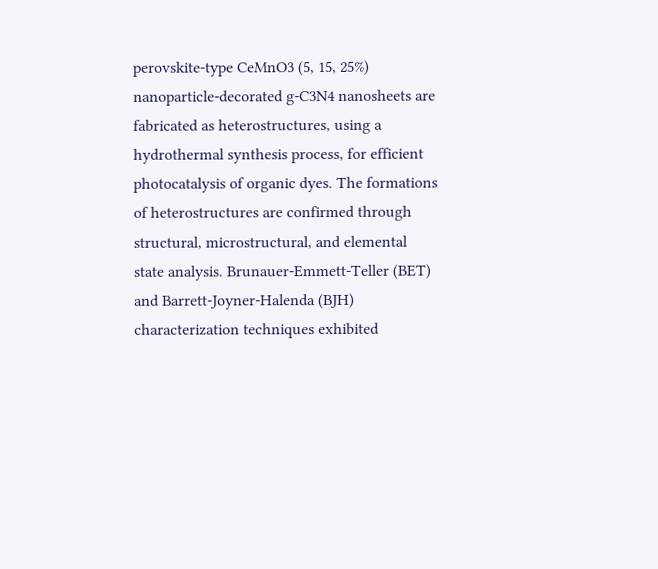perovskite-type CeMnO3 (5, 15, 25%) nanoparticle-decorated g-C3N4 nanosheets are fabricated as heterostructures, using a hydrothermal synthesis process, for efficient photocatalysis of organic dyes. The formations of heterostructures are confirmed through structural, microstructural, and elemental state analysis. Brunauer-Emmett-Teller (BET) and Barrett-Joyner-Halenda (BJH) characterization techniques exhibited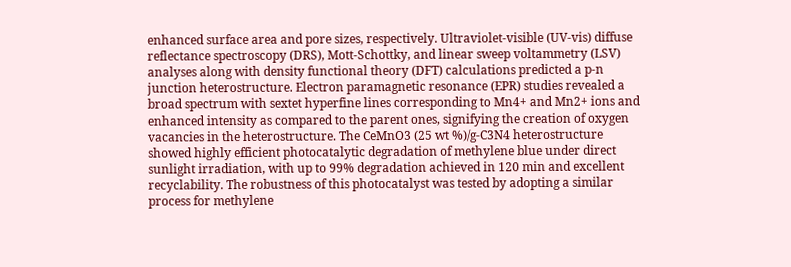enhanced surface area and pore sizes, respectively. Ultraviolet-visible (UV-vis) diffuse reflectance spectroscopy (DRS), Mott-Schottky, and linear sweep voltammetry (LSV) analyses along with density functional theory (DFT) calculations predicted a p-n junction heterostructure. Electron paramagnetic resonance (EPR) studies revealed a broad spectrum with sextet hyperfine lines corresponding to Mn4+ and Mn2+ ions and enhanced intensity as compared to the parent ones, signifying the creation of oxygen vacancies in the heterostructure. The CeMnO3 (25 wt %)/g-C3N4 heterostructure showed highly efficient photocatalytic degradation of methylene blue under direct sunlight irradiation, with up to 99% degradation achieved in 120 min and excellent recyclability. The robustness of this photocatalyst was tested by adopting a similar process for methylene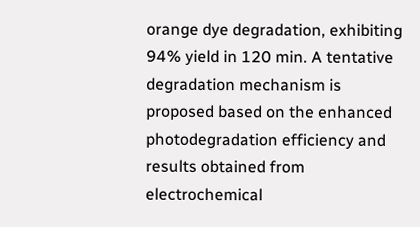orange dye degradation, exhibiting 94% yield in 120 min. A tentative degradation mechanism is proposed based on the enhanced photodegradation efficiency and results obtained from electrochemical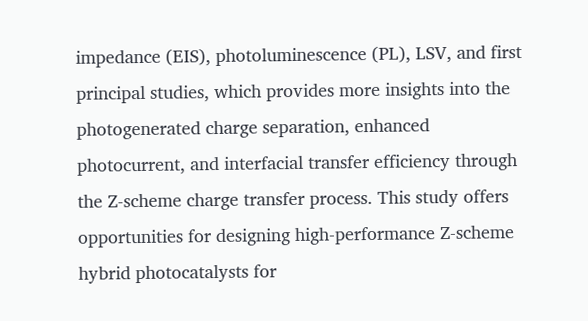impedance (EIS), photoluminescence (PL), LSV, and first principal studies, which provides more insights into the photogenerated charge separation, enhanced photocurrent, and interfacial transfer efficiency through the Z-scheme charge transfer process. This study offers opportunities for designing high-performance Z-scheme hybrid photocatalysts for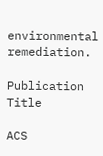environmental remediation.

Publication Title

ACS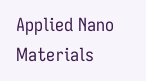Applied Nano Materials